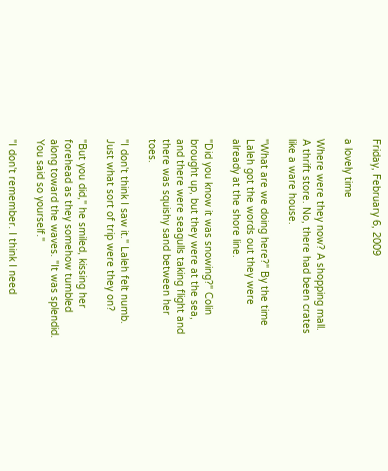Friday, February 6, 2009

a lovely time

Where were they now? A shopping mall. A thrift store. No, there had been crates like a ware house.

"What are we doing here?" By the time Laleh got the words out they were already at the shore line.

"Did you know it was snowing?" Colin brought up, but they were at the sea, and there were seagulls taking flight and there was squishy sand between her toes.

"I don't think I saw it." Laleh felt numb. Just what sort of trip were they on?

"But you did," he smiled, kissing her forehead as they somehow tumbled along toward the waves. "It was splendid. You said so yourself."

"I don't remember. I think I need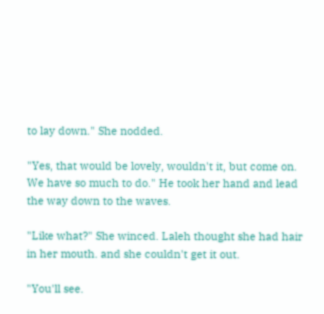to lay down." She nodded.

"Yes, that would be lovely, wouldn't it, but come on. We have so much to do." He took her hand and lead the way down to the waves.

"Like what?" She winced. Laleh thought she had hair in her mouth. and she couldn't get it out.

"You'll see.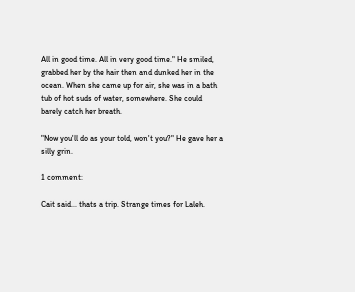All in good time. All in very good time." He smiled, grabbed her by the hair then and dunked her in the ocean. When she came up for air, she was in a bath tub of hot suds of water, somewhere. She could barely catch her breath.

"Now you'll do as your told, won't you?" He gave her a silly grin.

1 comment:

Cait said... thats a trip. Strange times for Laleh.